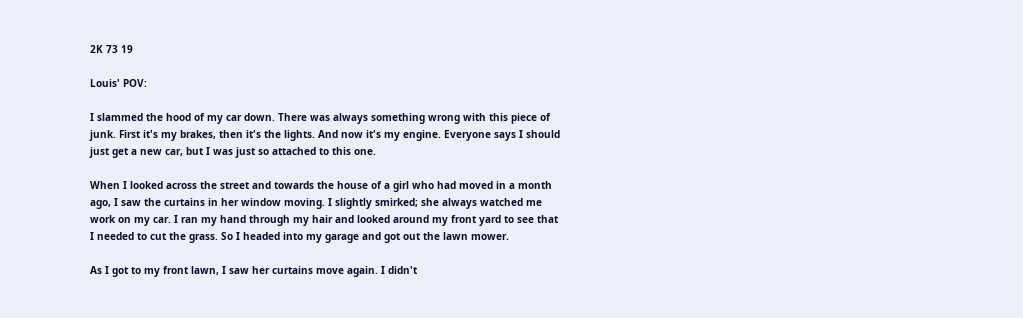2K 73 19

Louis' POV:

I slammed the hood of my car down. There was always something wrong with this piece of junk. First it's my brakes, then it's the lights. And now it's my engine. Everyone says I should just get a new car, but I was just so attached to this one.

When I looked across the street and towards the house of a girl who had moved in a month ago, I saw the curtains in her window moving. I slightly smirked; she always watched me work on my car. I ran my hand through my hair and looked around my front yard to see that I needed to cut the grass. So I headed into my garage and got out the lawn mower.

As I got to my front lawn, I saw her curtains move again. I didn't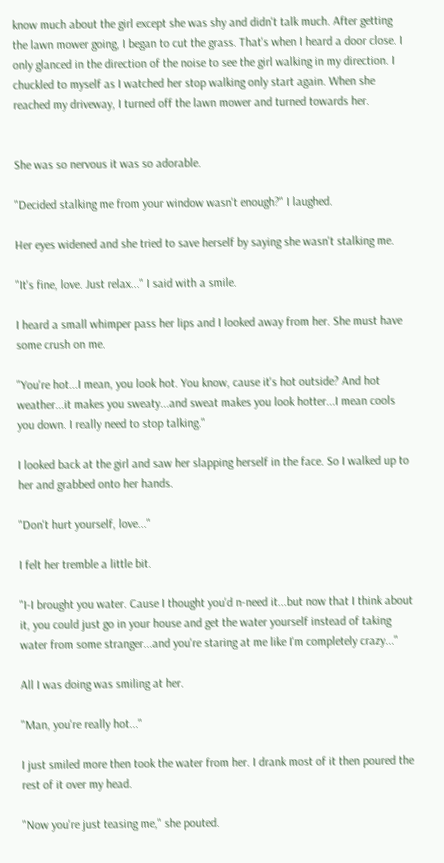know much about the girl except she was shy and didn't talk much. After getting the lawn mower going, I began to cut the grass. That's when I heard a door close. I only glanced in the direction of the noise to see the girl walking in my direction. I chuckled to myself as I watched her stop walking only start again. When she reached my driveway, I turned off the lawn mower and turned towards her.


She was so nervous it was so adorable.

"Decided stalking me from your window wasn't enough?" I laughed.

Her eyes widened and she tried to save herself by saying she wasn't stalking me.

"It's fine, love. Just relax..." I said with a smile.

I heard a small whimper pass her lips and I looked away from her. She must have some crush on me.

"You're hot...I mean, you look hot. You know, cause it's hot outside? And hot weather...it makes you sweaty...and sweat makes you look hotter...I mean cools you down. I really need to stop talking."

I looked back at the girl and saw her slapping herself in the face. So I walked up to her and grabbed onto her hands.

"Don't hurt yourself, love..."

I felt her tremble a little bit.

"I-I brought you water. Cause I thought you'd n-need it...but now that I think about it, you could just go in your house and get the water yourself instead of taking water from some stranger...and you're staring at me like I'm completely crazy..."

All I was doing was smiling at her.

"Man, you're really hot..."

I just smiled more then took the water from her. I drank most of it then poured the rest of it over my head.

"Now you're just teasing me," she pouted.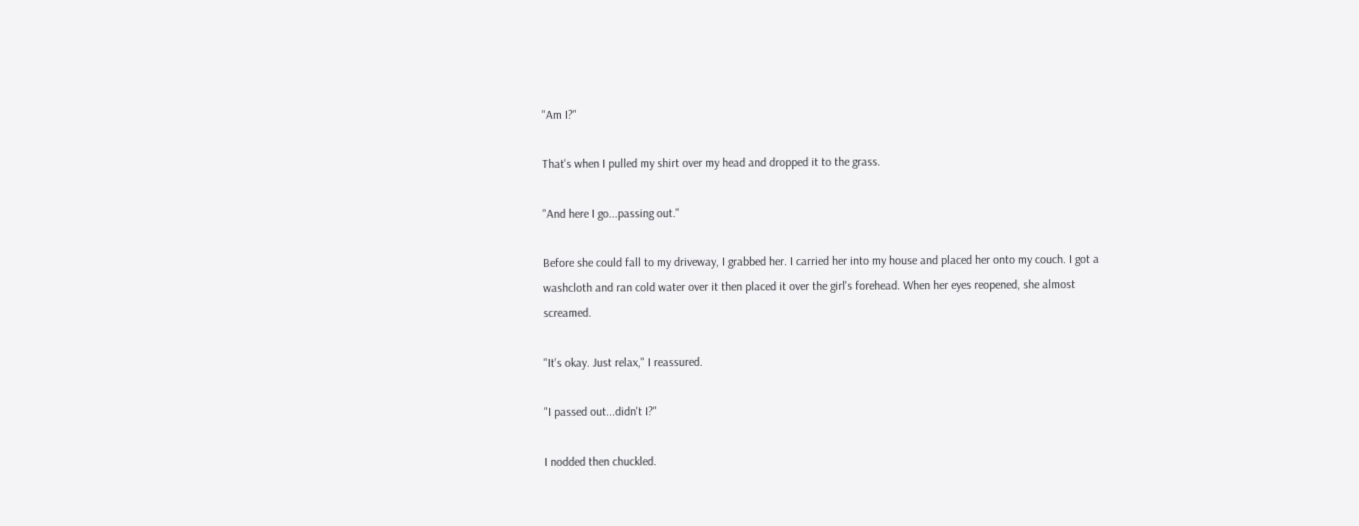"Am I?"

That's when I pulled my shirt over my head and dropped it to the grass.

"And here I go...passing out."

Before she could fall to my driveway, I grabbed her. I carried her into my house and placed her onto my couch. I got a washcloth and ran cold water over it then placed it over the girl's forehead. When her eyes reopened, she almost screamed.

"It's okay. Just relax," I reassured.

"I passed out...didn't I?"

I nodded then chuckled.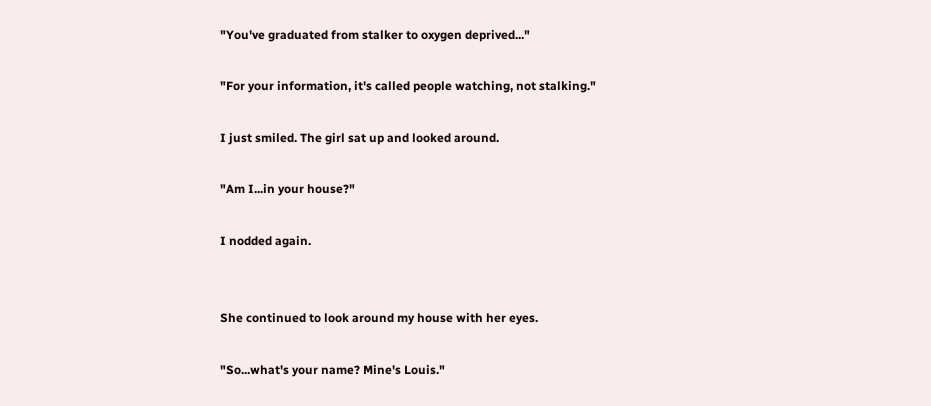"You've graduated from stalker to oxygen deprived..."

"For your information, it's called people watching, not stalking."

I just smiled. The girl sat up and looked around.

"Am I...in your house?"

I nodded again.


She continued to look around my house with her eyes.

"So...what's your name? Mine's Louis."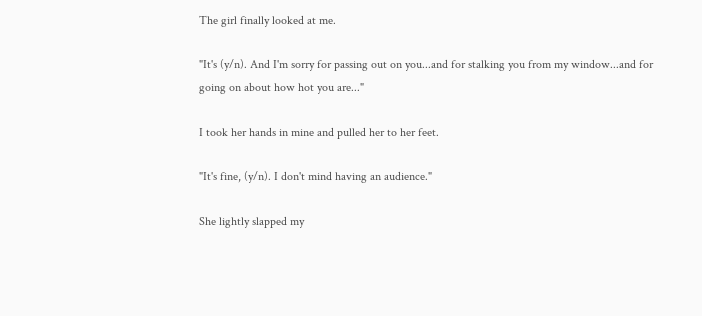The girl finally looked at me.

"It's (y/n). And I'm sorry for passing out on you...and for stalking you from my window...and for going on about how hot you are..."

I took her hands in mine and pulled her to her feet.

"It's fine, (y/n). I don't mind having an audience."

She lightly slapped my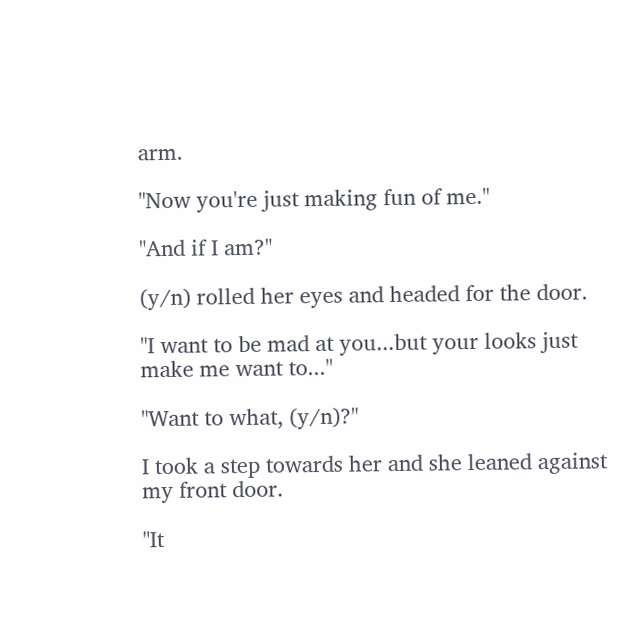arm.

"Now you're just making fun of me."

"And if I am?"

(y/n) rolled her eyes and headed for the door.

"I want to be mad at you...but your looks just make me want to..."

"Want to what, (y/n)?"

I took a step towards her and she leaned against my front door.

"It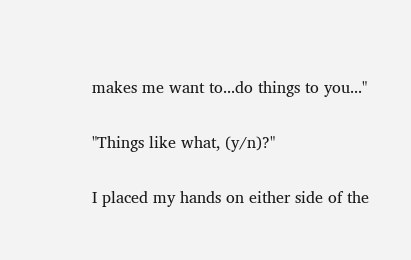makes me want to...do things to you..."

"Things like what, (y/n)?"

I placed my hands on either side of the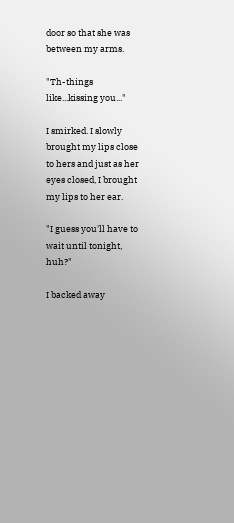door so that she was between my arms.

"Th-things like...kissing you..."

I smirked. I slowly brought my lips close to hers and just as her eyes closed, I brought my lips to her ear.

"I guess you'll have to wait until tonight, huh?"

I backed away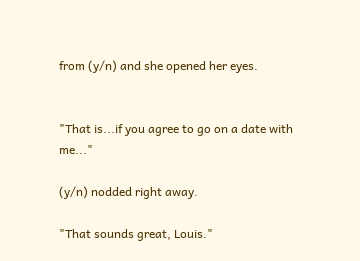from (y/n) and she opened her eyes.


"That is...if you agree to go on a date with me..."

(y/n) nodded right away.

"That sounds great, Louis."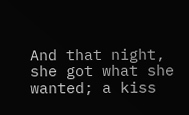And that night, she got what she wanted; a kiss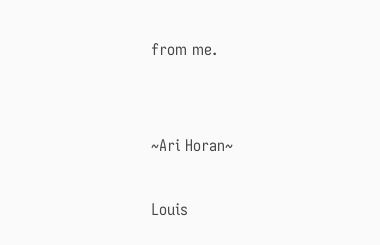from me.


~Ari Horan~

Louis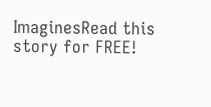ImaginesRead this story for FREE!